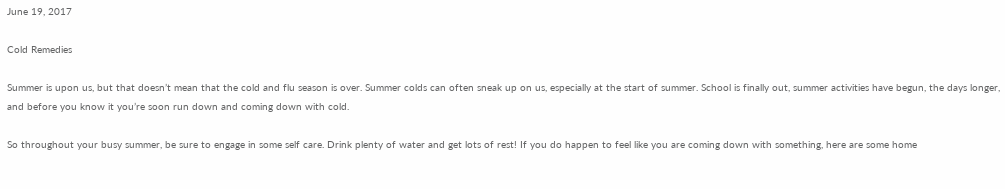June 19, 2017

Cold Remedies

Summer is upon us, but that doesn’t mean that the cold and flu season is over. Summer colds can often sneak up on us, especially at the start of summer. School is finally out, summer activities have begun, the days longer, and before you know it you’re soon run down and coming down with cold.

So throughout your busy summer, be sure to engage in some self care. Drink plenty of water and get lots of rest! If you do happen to feel like you are coming down with something, here are some home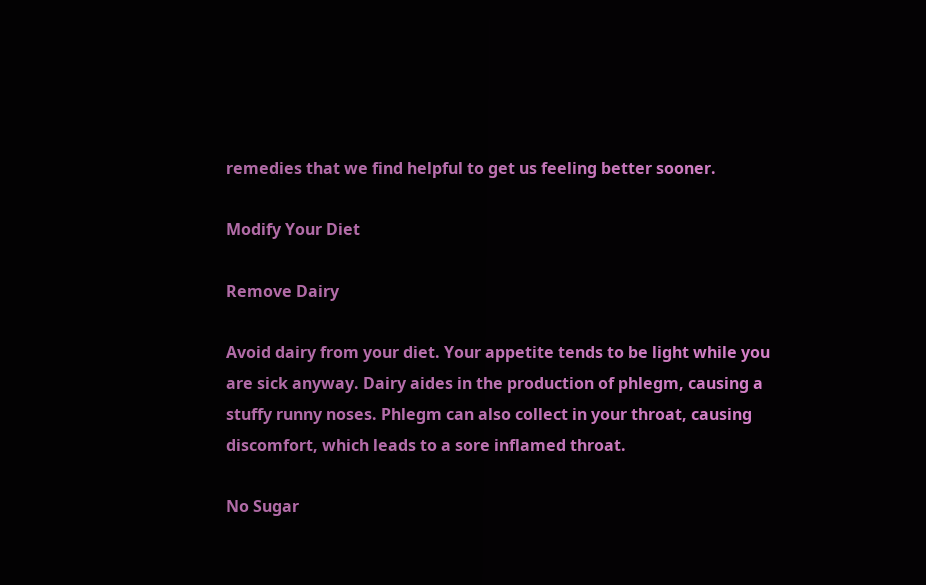remedies that we find helpful to get us feeling better sooner.

Modify Your Diet

Remove Dairy

Avoid dairy from your diet. Your appetite tends to be light while you are sick anyway. Dairy aides in the production of phlegm, causing a stuffy runny noses. Phlegm can also collect in your throat, causing discomfort, which leads to a sore inflamed throat.

No Sugar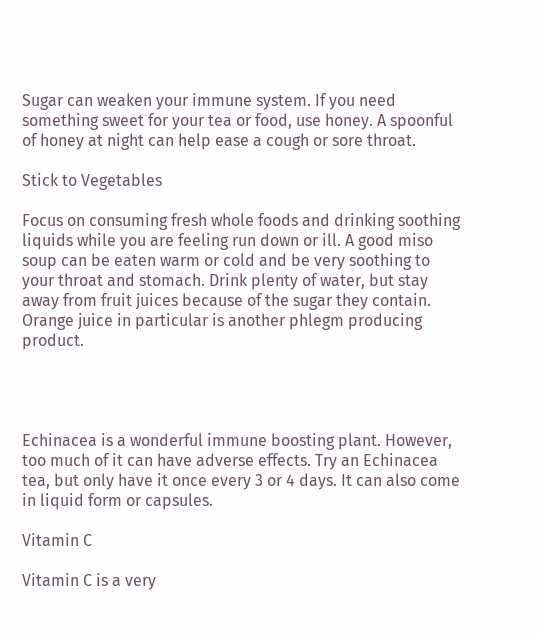Sugar can weaken your immune system. If you need something sweet for your tea or food, use honey. A spoonful of honey at night can help ease a cough or sore throat.

Stick to Vegetables

Focus on consuming fresh whole foods and drinking soothing liquids while you are feeling run down or ill. A good miso soup can be eaten warm or cold and be very soothing to your throat and stomach. Drink plenty of water, but stay away from fruit juices because of the sugar they contain. Orange juice in particular is another phlegm producing product.




Echinacea is a wonderful immune boosting plant. However, too much of it can have adverse effects. Try an Echinacea tea, but only have it once every 3 or 4 days. It can also come in liquid form or capsules.

Vitamin C

Vitamin C is a very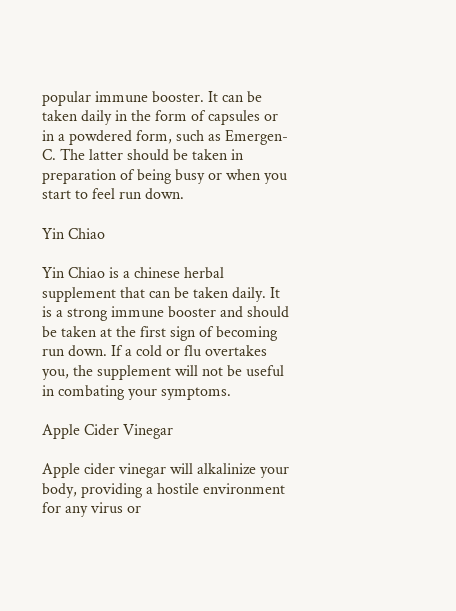popular immune booster. It can be taken daily in the form of capsules or in a powdered form, such as Emergen-C. The latter should be taken in preparation of being busy or when you start to feel run down.

Yin Chiao

Yin Chiao is a chinese herbal supplement that can be taken daily. It is a strong immune booster and should be taken at the first sign of becoming run down. If a cold or flu overtakes you, the supplement will not be useful in combating your symptoms.

Apple Cider Vinegar

Apple cider vinegar will alkalinize your body, providing a hostile environment for any virus or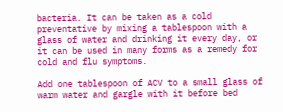bacteria. It can be taken as a cold preventative by mixing a tablespoon with a glass of water and drinking it every day, or it can be used in many forms as a remedy for cold and flu symptoms.

Add one tablespoon of ACV to a small glass of warm water and gargle with it before bed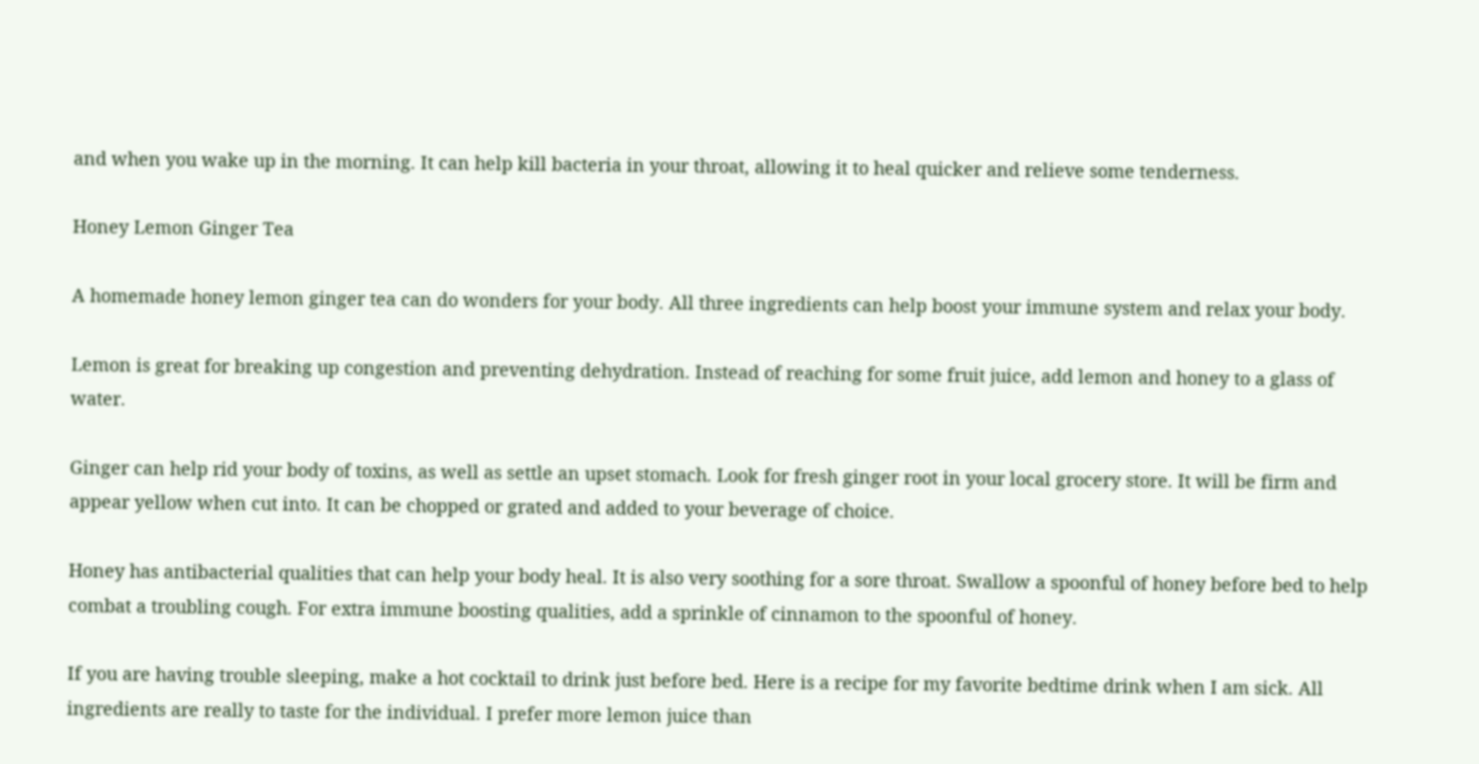and when you wake up in the morning. It can help kill bacteria in your throat, allowing it to heal quicker and relieve some tenderness.

Honey Lemon Ginger Tea

A homemade honey lemon ginger tea can do wonders for your body. All three ingredients can help boost your immune system and relax your body.

Lemon is great for breaking up congestion and preventing dehydration. Instead of reaching for some fruit juice, add lemon and honey to a glass of water.

Ginger can help rid your body of toxins, as well as settle an upset stomach. Look for fresh ginger root in your local grocery store. It will be firm and appear yellow when cut into. It can be chopped or grated and added to your beverage of choice.

Honey has antibacterial qualities that can help your body heal. It is also very soothing for a sore throat. Swallow a spoonful of honey before bed to help combat a troubling cough. For extra immune boosting qualities, add a sprinkle of cinnamon to the spoonful of honey.

If you are having trouble sleeping, make a hot cocktail to drink just before bed. Here is a recipe for my favorite bedtime drink when I am sick. All ingredients are really to taste for the individual. I prefer more lemon juice than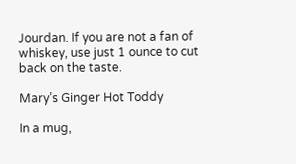Jourdan. If you are not a fan of whiskey, use just 1 ounce to cut back on the taste.

Mary’s Ginger Hot Toddy

In a mug,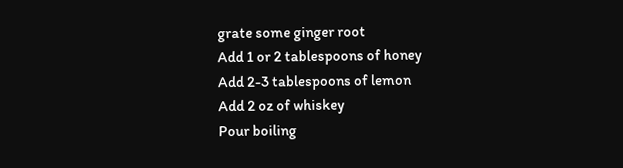grate some ginger root
Add 1 or 2 tablespoons of honey
Add 2-3 tablespoons of lemon
Add 2 oz of whiskey
Pour boiling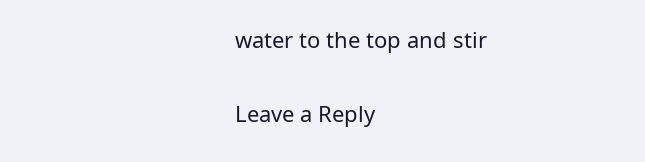water to the top and stir

Leave a Reply